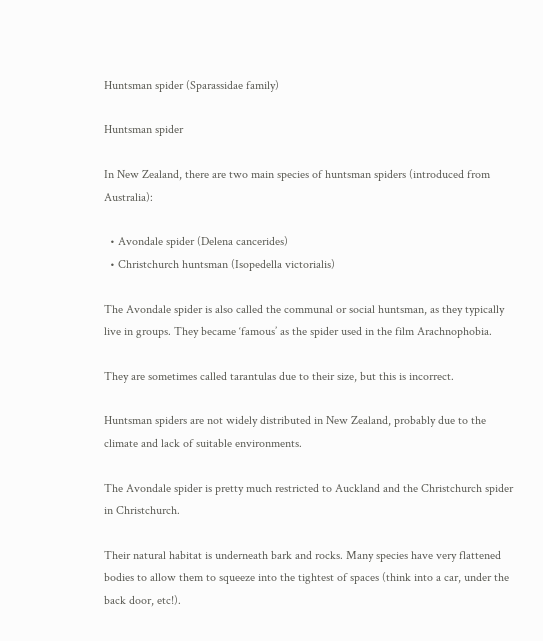Huntsman spider (Sparassidae family)

Huntsman spider

In New Zealand, there are two main species of huntsman spiders (introduced from Australia):

  • Avondale spider (Delena cancerides)
  • Christchurch huntsman (Isopedella victorialis)

The Avondale spider is also called the communal or social huntsman, as they typically live in groups. They became ‘famous’ as the spider used in the film Arachnophobia.

They are sometimes called tarantulas due to their size, but this is incorrect.

Huntsman spiders are not widely distributed in New Zealand, probably due to the climate and lack of suitable environments.

The Avondale spider is pretty much restricted to Auckland and the Christchurch spider in Christchurch.

Their natural habitat is underneath bark and rocks. Many species have very flattened bodies to allow them to squeeze into the tightest of spaces (think into a car, under the back door, etc!).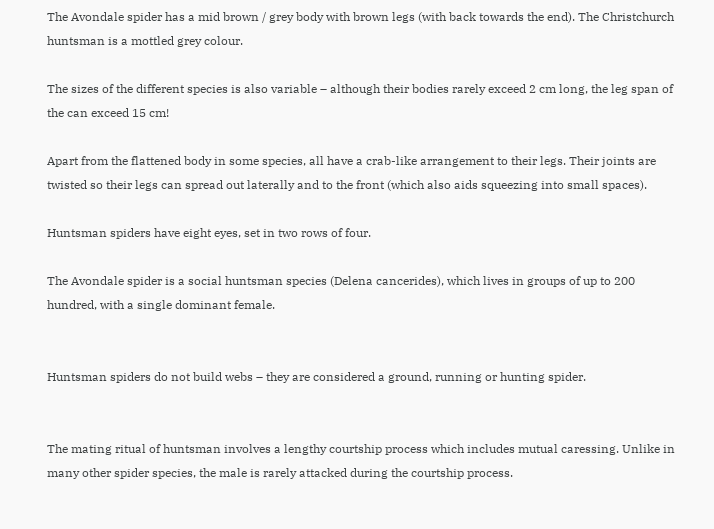The Avondale spider has a mid brown / grey body with brown legs (with back towards the end). The Christchurch huntsman is a mottled grey colour.

The sizes of the different species is also variable – although their bodies rarely exceed 2 cm long, the leg span of the can exceed 15 cm!

Apart from the flattened body in some species, all have a crab-like arrangement to their legs. Their joints are twisted so their legs can spread out laterally and to the front (which also aids squeezing into small spaces).

Huntsman spiders have eight eyes, set in two rows of four.

The Avondale spider is a social huntsman species (Delena cancerides), which lives in groups of up to 200 hundred, with a single dominant female.


Huntsman spiders do not build webs – they are considered a ground, running or hunting spider.


The mating ritual of huntsman involves a lengthy courtship process which includes mutual caressing. Unlike in many other spider species, the male is rarely attacked during the courtship process.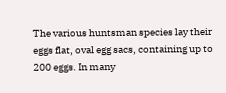The various huntsman species lay their eggs flat, oval egg sacs, containing up to 200 eggs. In many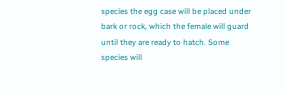species the egg case will be placed under bark or rock, which the female will guard until they are ready to hatch. Some species will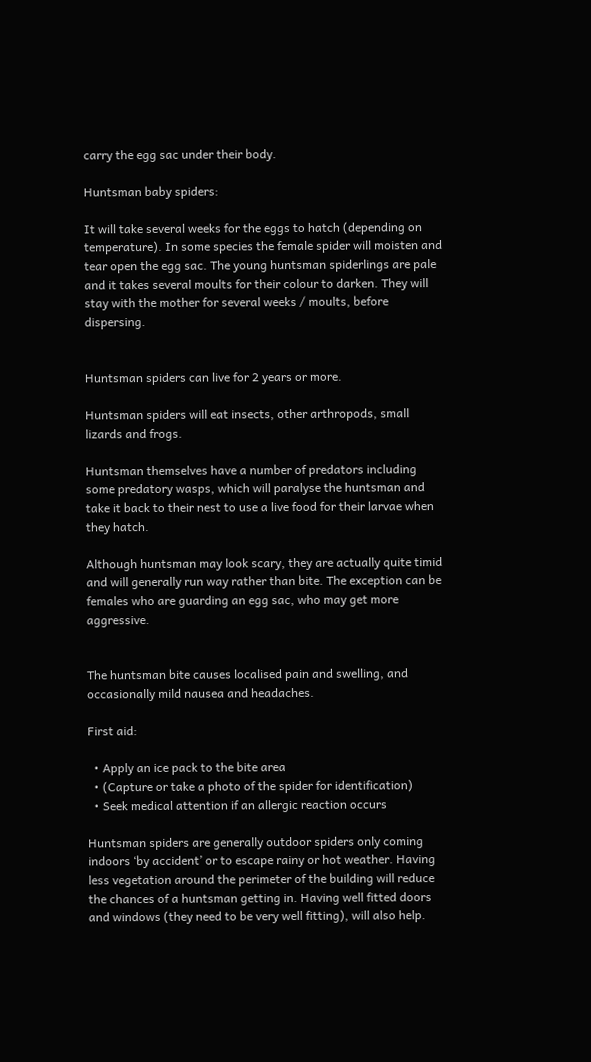carry the egg sac under their body.

Huntsman baby spiders:

It will take several weeks for the eggs to hatch (depending on temperature). In some species the female spider will moisten and tear open the egg sac. The young huntsman spiderlings are pale and it takes several moults for their colour to darken. They will stay with the mother for several weeks / moults, before dispersing.


Huntsman spiders can live for 2 years or more.

Huntsman spiders will eat insects, other arthropods, small lizards and frogs.

Huntsman themselves have a number of predators including some predatory wasps, which will paralyse the huntsman and take it back to their nest to use a live food for their larvae when they hatch.

Although huntsman may look scary, they are actually quite timid and will generally run way rather than bite. The exception can be females who are guarding an egg sac, who may get more aggressive.


The huntsman bite causes localised pain and swelling, and occasionally mild nausea and headaches.

First aid:

  • Apply an ice pack to the bite area
  • (Capture or take a photo of the spider for identification)
  • Seek medical attention if an allergic reaction occurs

Huntsman spiders are generally outdoor spiders only coming indoors ‘by accident’ or to escape rainy or hot weather. Having less vegetation around the perimeter of the building will reduce the chances of a huntsman getting in. Having well fitted doors and windows (they need to be very well fitting), will also help.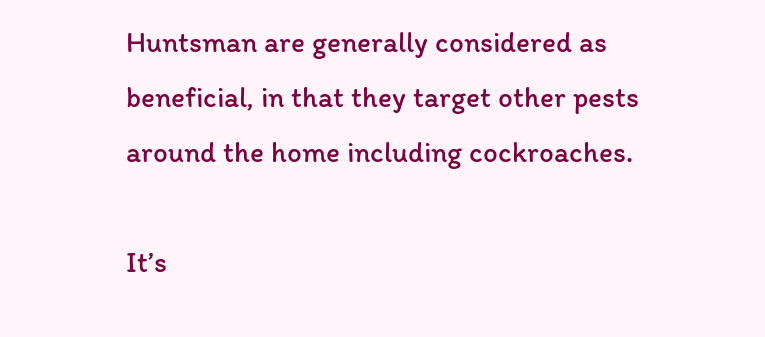Huntsman are generally considered as beneficial, in that they target other pests around the home including cockroaches.

It’s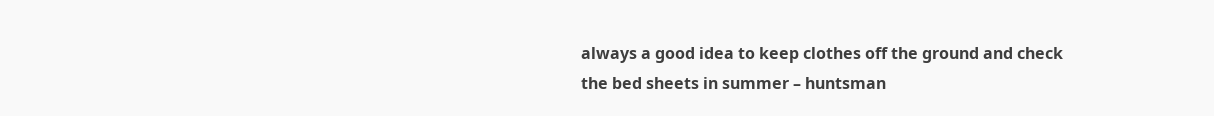always a good idea to keep clothes off the ground and check the bed sheets in summer – huntsman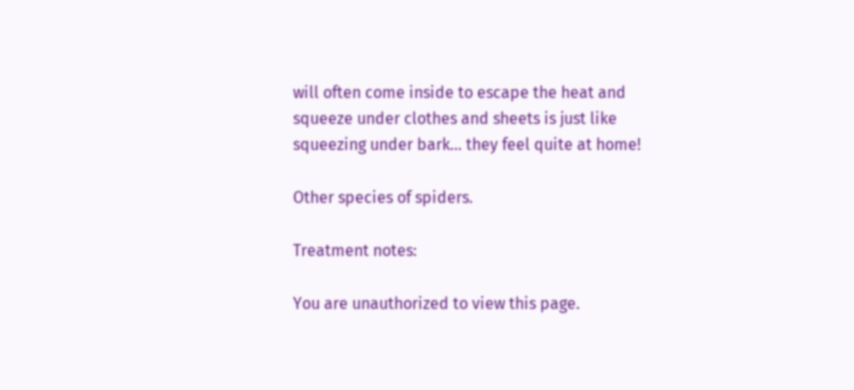will often come inside to escape the heat and squeeze under clothes and sheets is just like squeezing under bark… they feel quite at home!

Other species of spiders.

Treatment notes:

You are unauthorized to view this page.